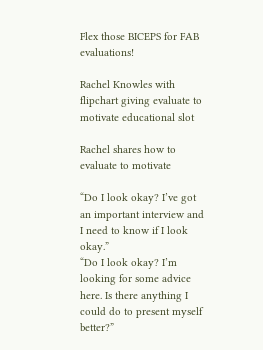Flex those BICEPS for FAB evaluations!

Rachel Knowles with flipchart giving evaluate to motivate educational slot

Rachel shares how to evaluate to motivate

“Do I look okay? I’ve got an important interview and I need to know if I look okay.”
“Do I look okay? I’m looking for some advice here. Is there anything I could do to present myself better?”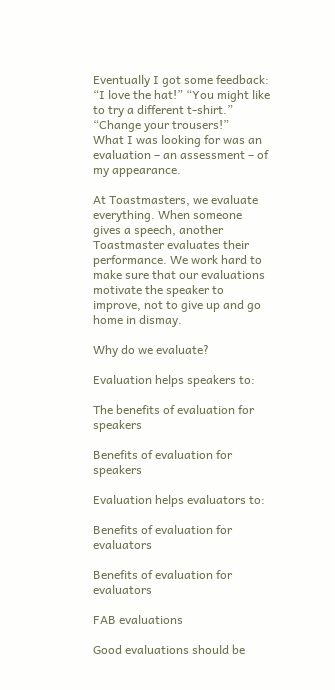Eventually I got some feedback: “I love the hat!” “You might like to try a different t-shirt.” “Change your trousers!”
What I was looking for was an evaluation – an assessment – of my appearance.

At Toastmasters, we evaluate everything. When someone gives a speech, another Toastmaster evaluates their performance. We work hard to make sure that our evaluations motivate the speaker to improve, not to give up and go home in dismay.

Why do we evaluate?

Evaluation helps speakers to:

The benefits of evaluation for speakers

Benefits of evaluation for speakers

Evaluation helps evaluators to:

Benefits of evaluation for evaluators

Benefits of evaluation for evaluators

FAB evaluations

Good evaluations should be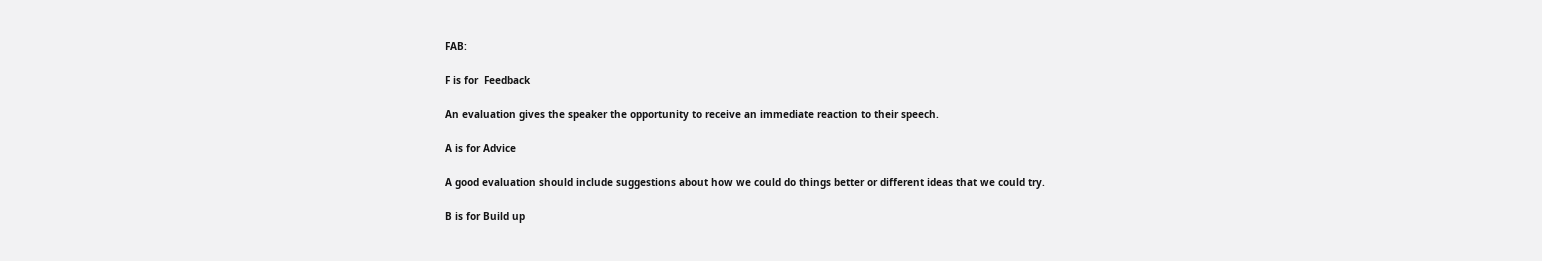FAB:

F is for  Feedback

An evaluation gives the speaker the opportunity to receive an immediate reaction to their speech.

A is for Advice

A good evaluation should include suggestions about how we could do things better or different ideas that we could try.

B is for Build up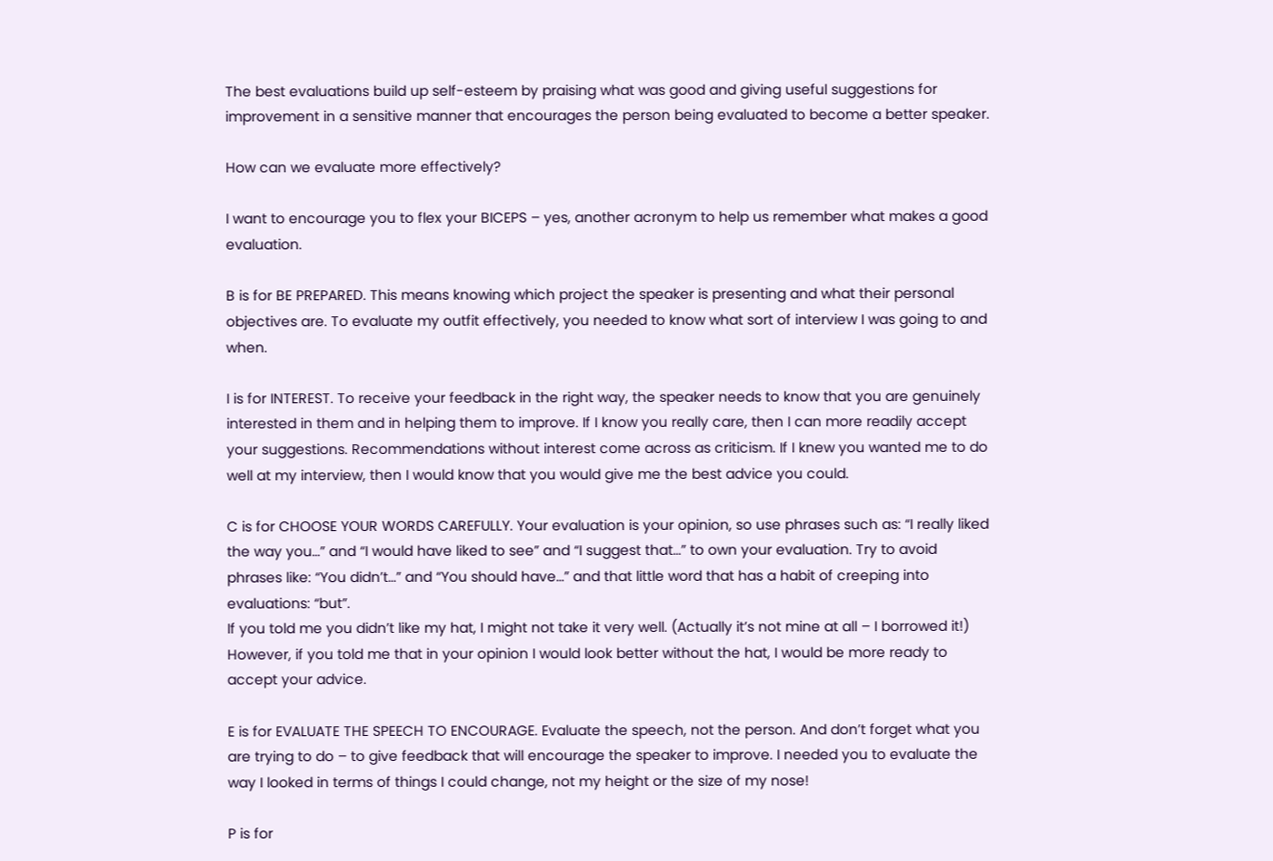The best evaluations build up self-esteem by praising what was good and giving useful suggestions for improvement in a sensitive manner that encourages the person being evaluated to become a better speaker.

How can we evaluate more effectively?

I want to encourage you to flex your BICEPS – yes, another acronym to help us remember what makes a good evaluation.

B is for BE PREPARED. This means knowing which project the speaker is presenting and what their personal objectives are. To evaluate my outfit effectively, you needed to know what sort of interview I was going to and when.

I is for INTEREST. To receive your feedback in the right way, the speaker needs to know that you are genuinely interested in them and in helping them to improve. If I know you really care, then I can more readily accept your suggestions. Recommendations without interest come across as criticism. If I knew you wanted me to do well at my interview, then I would know that you would give me the best advice you could.

C is for CHOOSE YOUR WORDS CAREFULLY. Your evaluation is your opinion, so use phrases such as: “I really liked the way you…” and “I would have liked to see” and “I suggest that…” to own your evaluation. Try to avoid phrases like: “You didn’t…” and “You should have…” and that little word that has a habit of creeping into evaluations: “but”.
If you told me you didn’t like my hat, I might not take it very well. (Actually it’s not mine at all – I borrowed it!) However, if you told me that in your opinion I would look better without the hat, I would be more ready to accept your advice.

E is for EVALUATE THE SPEECH TO ENCOURAGE. Evaluate the speech, not the person. And don’t forget what you are trying to do – to give feedback that will encourage the speaker to improve. I needed you to evaluate the way I looked in terms of things I could change, not my height or the size of my nose!

P is for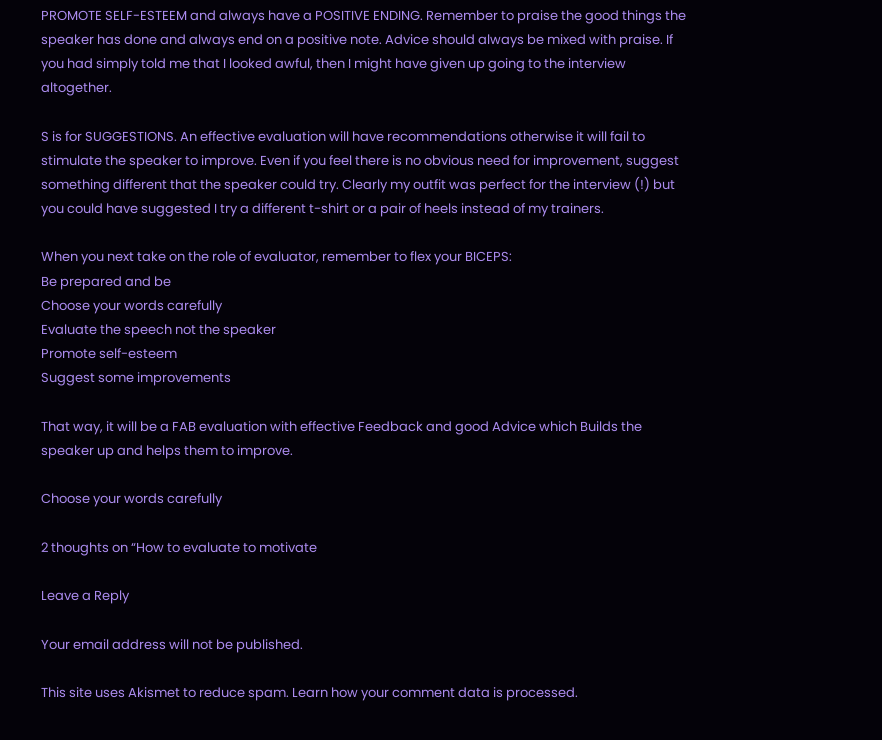PROMOTE SELF-ESTEEM and always have a POSITIVE ENDING. Remember to praise the good things the speaker has done and always end on a positive note. Advice should always be mixed with praise. If you had simply told me that I looked awful, then I might have given up going to the interview altogether.

S is for SUGGESTIONS. An effective evaluation will have recommendations otherwise it will fail to stimulate the speaker to improve. Even if you feel there is no obvious need for improvement, suggest something different that the speaker could try. Clearly my outfit was perfect for the interview (!) but you could have suggested I try a different t-shirt or a pair of heels instead of my trainers.

When you next take on the role of evaluator, remember to flex your BICEPS:
Be prepared and be
Choose your words carefully
Evaluate the speech not the speaker
Promote self-esteem
Suggest some improvements

That way, it will be a FAB evaluation with effective Feedback and good Advice which Builds the speaker up and helps them to improve.

Choose your words carefully

2 thoughts on “How to evaluate to motivate

Leave a Reply

Your email address will not be published.

This site uses Akismet to reduce spam. Learn how your comment data is processed.